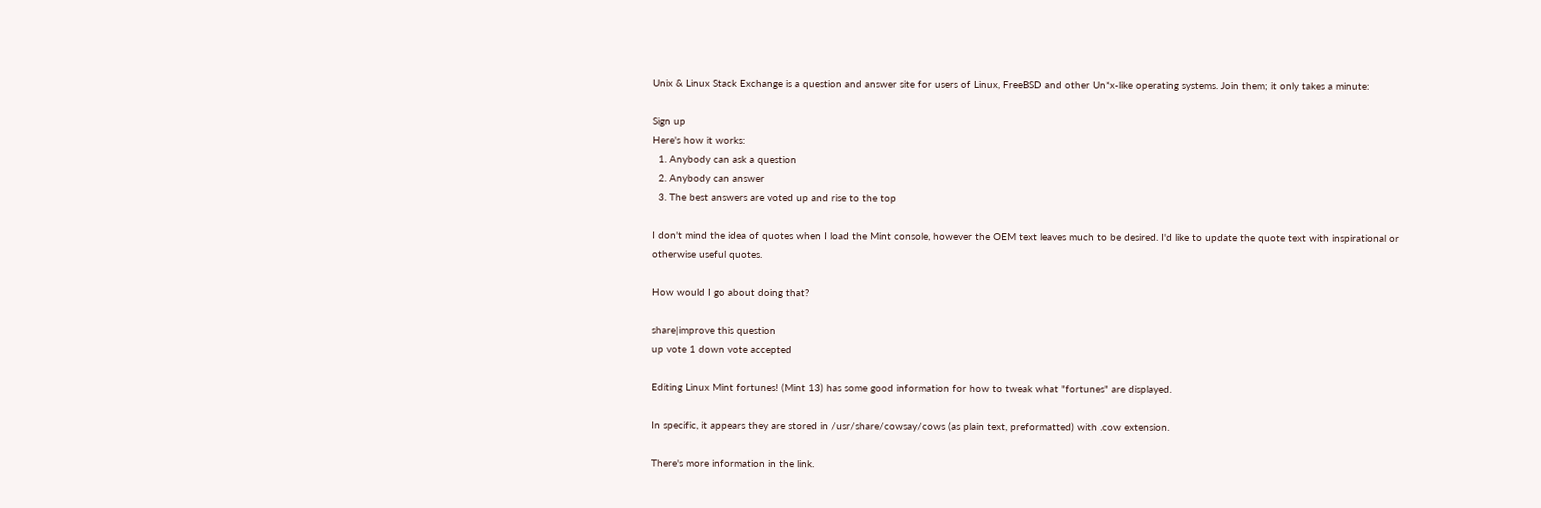Unix & Linux Stack Exchange is a question and answer site for users of Linux, FreeBSD and other Un*x-like operating systems. Join them; it only takes a minute:

Sign up
Here's how it works:
  1. Anybody can ask a question
  2. Anybody can answer
  3. The best answers are voted up and rise to the top

I don't mind the idea of quotes when I load the Mint console, however the OEM text leaves much to be desired. I'd like to update the quote text with inspirational or otherwise useful quotes.

How would I go about doing that?

share|improve this question
up vote 1 down vote accepted

Editing Linux Mint fortunes! (Mint 13) has some good information for how to tweak what "fortunes" are displayed.

In specific, it appears they are stored in /usr/share/cowsay/cows (as plain text, preformatted) with .cow extension.

There's more information in the link.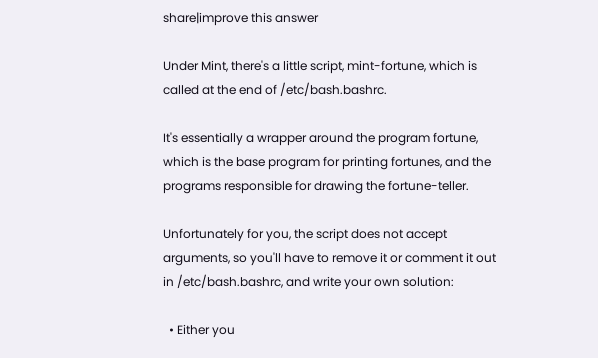share|improve this answer

Under Mint, there's a little script, mint-fortune, which is called at the end of /etc/bash.bashrc.

It's essentially a wrapper around the program fortune, which is the base program for printing fortunes, and the programs responsible for drawing the fortune-teller.

Unfortunately for you, the script does not accept arguments, so you'll have to remove it or comment it out in /etc/bash.bashrc, and write your own solution:

  • Either you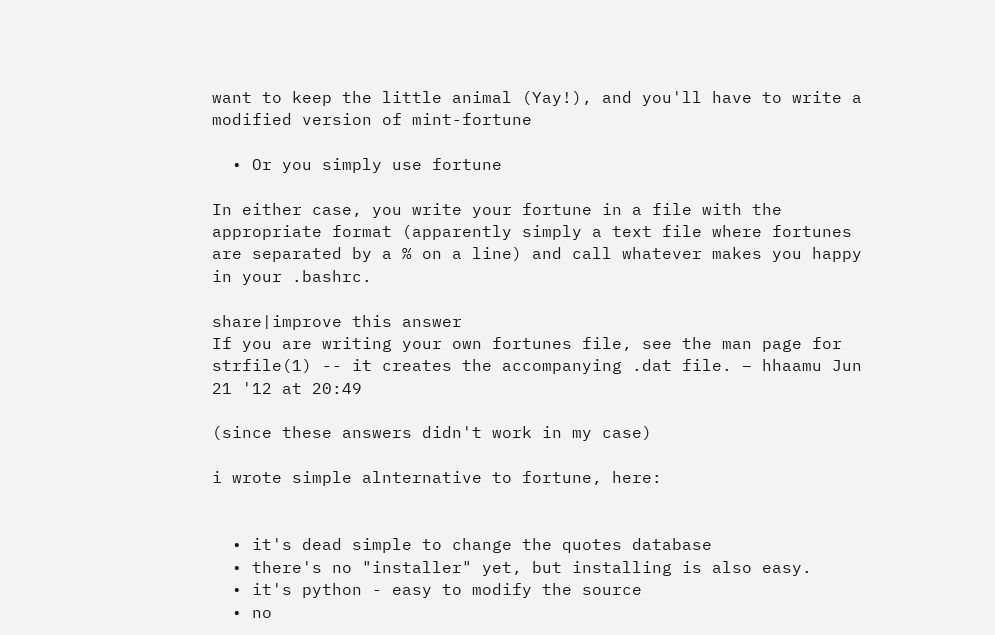want to keep the little animal (Yay!), and you'll have to write a modified version of mint-fortune

  • Or you simply use fortune

In either case, you write your fortune in a file with the appropriate format (apparently simply a text file where fortunes are separated by a % on a line) and call whatever makes you happy in your .bashrc.

share|improve this answer
If you are writing your own fortunes file, see the man page for strfile(1) -- it creates the accompanying .dat file. – hhaamu Jun 21 '12 at 20:49

(since these answers didn't work in my case)

i wrote simple alnternative to fortune, here:


  • it's dead simple to change the quotes database
  • there's no "installer" yet, but installing is also easy.
  • it's python - easy to modify the source
  • no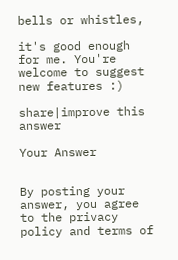bells or whistles,

it's good enough for me. You're welcome to suggest new features :)

share|improve this answer

Your Answer


By posting your answer, you agree to the privacy policy and terms of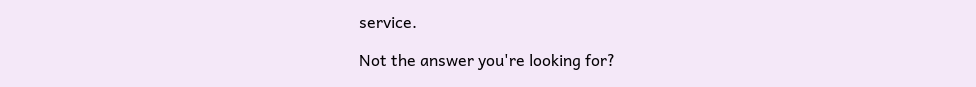service.

Not the answer you're looking for?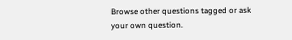Browse other questions tagged or ask your own question.